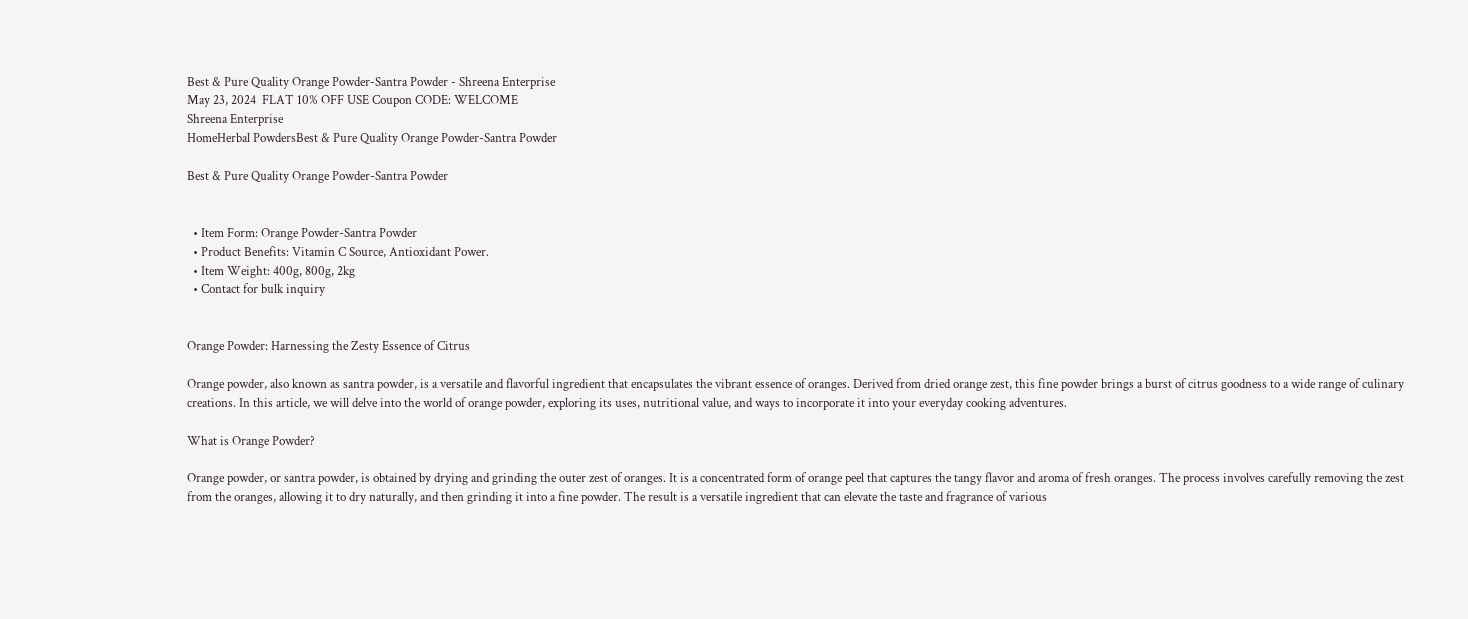Best & Pure Quality Orange Powder-Santra Powder - Shreena Enterprise
May 23, 2024  FLAT 10% OFF USE Coupon CODE: WELCOME
Shreena Enterprise
HomeHerbal PowdersBest & Pure Quality Orange Powder-Santra Powder

Best & Pure Quality Orange Powder-Santra Powder


  • Item Form: Orange Powder-Santra Powder
  • Product Benefits: Vitamin C Source, Antioxidant Power.
  • Item Weight: 400g, 800g, 2kg
  • Contact for bulk inquiry


Orange Powder: Harnessing the Zesty Essence of Citrus

Orange powder, also known as santra powder, is a versatile and flavorful ingredient that encapsulates the vibrant essence of oranges. Derived from dried orange zest, this fine powder brings a burst of citrus goodness to a wide range of culinary creations. In this article, we will delve into the world of orange powder, exploring its uses, nutritional value, and ways to incorporate it into your everyday cooking adventures.

What is Orange Powder?

Orange powder, or santra powder, is obtained by drying and grinding the outer zest of oranges. It is a concentrated form of orange peel that captures the tangy flavor and aroma of fresh oranges. The process involves carefully removing the zest from the oranges, allowing it to dry naturally, and then grinding it into a fine powder. The result is a versatile ingredient that can elevate the taste and fragrance of various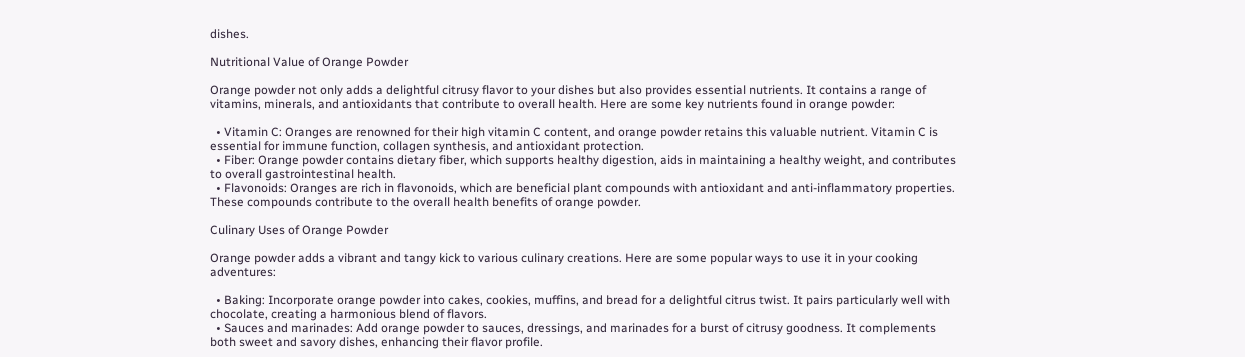dishes.

Nutritional Value of Orange Powder

Orange powder not only adds a delightful citrusy flavor to your dishes but also provides essential nutrients. It contains a range of vitamins, minerals, and antioxidants that contribute to overall health. Here are some key nutrients found in orange powder:

  • Vitamin C: Oranges are renowned for their high vitamin C content, and orange powder retains this valuable nutrient. Vitamin C is essential for immune function, collagen synthesis, and antioxidant protection.
  • Fiber: Orange powder contains dietary fiber, which supports healthy digestion, aids in maintaining a healthy weight, and contributes to overall gastrointestinal health.
  • Flavonoids: Oranges are rich in flavonoids, which are beneficial plant compounds with antioxidant and anti-inflammatory properties. These compounds contribute to the overall health benefits of orange powder.

Culinary Uses of Orange Powder

Orange powder adds a vibrant and tangy kick to various culinary creations. Here are some popular ways to use it in your cooking adventures:

  • Baking: Incorporate orange powder into cakes, cookies, muffins, and bread for a delightful citrus twist. It pairs particularly well with chocolate, creating a harmonious blend of flavors.
  • Sauces and marinades: Add orange powder to sauces, dressings, and marinades for a burst of citrusy goodness. It complements both sweet and savory dishes, enhancing their flavor profile.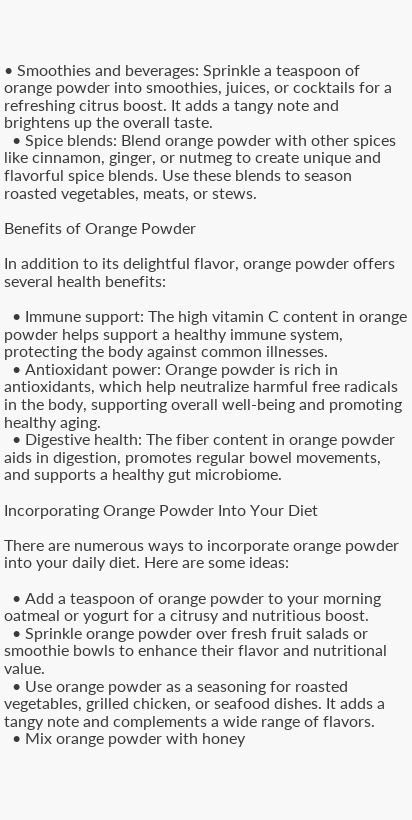• Smoothies and beverages: Sprinkle a teaspoon of orange powder into smoothies, juices, or cocktails for a refreshing citrus boost. It adds a tangy note and brightens up the overall taste.
  • Spice blends: Blend orange powder with other spices like cinnamon, ginger, or nutmeg to create unique and flavorful spice blends. Use these blends to season roasted vegetables, meats, or stews.

Benefits of Orange Powder

In addition to its delightful flavor, orange powder offers several health benefits:

  • Immune support: The high vitamin C content in orange powder helps support a healthy immune system, protecting the body against common illnesses.
  • Antioxidant power: Orange powder is rich in antioxidants, which help neutralize harmful free radicals in the body, supporting overall well-being and promoting healthy aging.
  • Digestive health: The fiber content in orange powder aids in digestion, promotes regular bowel movements, and supports a healthy gut microbiome.

Incorporating Orange Powder Into Your Diet

There are numerous ways to incorporate orange powder into your daily diet. Here are some ideas:

  • Add a teaspoon of orange powder to your morning oatmeal or yogurt for a citrusy and nutritious boost.
  • Sprinkle orange powder over fresh fruit salads or smoothie bowls to enhance their flavor and nutritional value.
  • Use orange powder as a seasoning for roasted vegetables, grilled chicken, or seafood dishes. It adds a tangy note and complements a wide range of flavors.
  • Mix orange powder with honey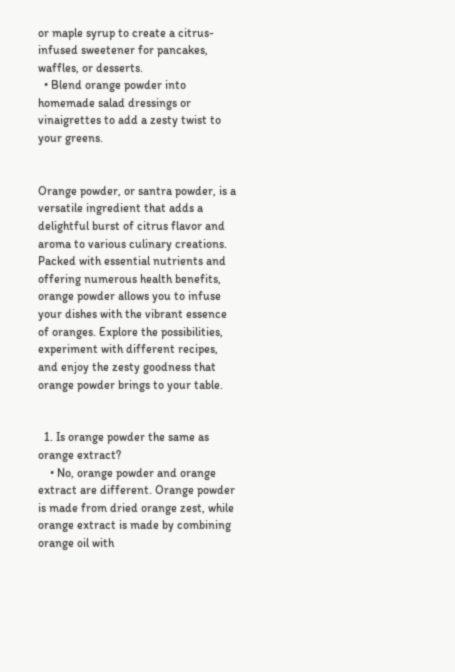or maple syrup to create a citrus-infused sweetener for pancakes, waffles, or desserts.
  • Blend orange powder into homemade salad dressings or vinaigrettes to add a zesty twist to your greens.


Orange powder, or santra powder, is a versatile ingredient that adds a delightful burst of citrus flavor and aroma to various culinary creations. Packed with essential nutrients and offering numerous health benefits, orange powder allows you to infuse your dishes with the vibrant essence of oranges. Explore the possibilities, experiment with different recipes, and enjoy the zesty goodness that orange powder brings to your table.


  1. Is orange powder the same as orange extract?
    • No, orange powder and orange extract are different. Orange powder is made from dried orange zest, while orange extract is made by combining orange oil with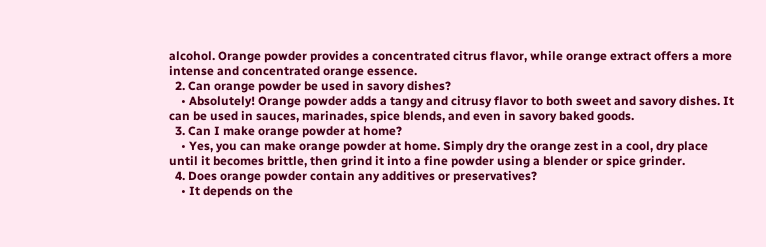alcohol. Orange powder provides a concentrated citrus flavor, while orange extract offers a more intense and concentrated orange essence.
  2. Can orange powder be used in savory dishes?
    • Absolutely! Orange powder adds a tangy and citrusy flavor to both sweet and savory dishes. It can be used in sauces, marinades, spice blends, and even in savory baked goods.
  3. Can I make orange powder at home?
    • Yes, you can make orange powder at home. Simply dry the orange zest in a cool, dry place until it becomes brittle, then grind it into a fine powder using a blender or spice grinder.
  4. Does orange powder contain any additives or preservatives?
    • It depends on the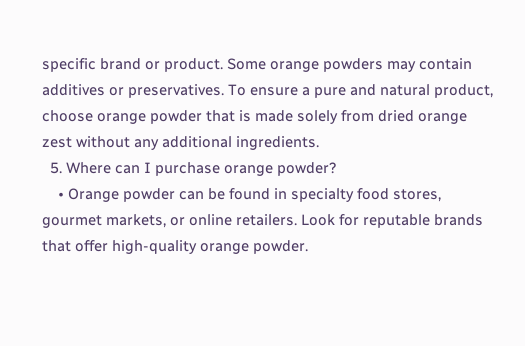specific brand or product. Some orange powders may contain additives or preservatives. To ensure a pure and natural product, choose orange powder that is made solely from dried orange zest without any additional ingredients.
  5. Where can I purchase orange powder?
    • Orange powder can be found in specialty food stores, gourmet markets, or online retailers. Look for reputable brands that offer high-quality orange powder.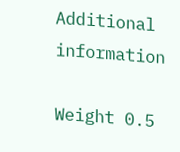Additional information

Weight 0.5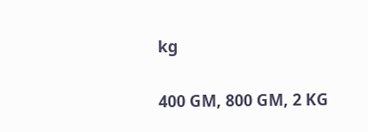kg

400 GM, 800 GM, 2 KG